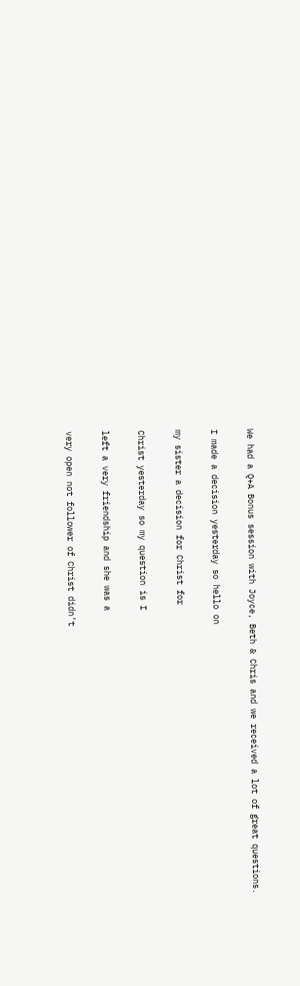We had a Q+A Bonus session with Joyce, Beth & Chris and we received a lot of great questions.

I made a decision yesterday so hello on

my sister a decision for Christ for

Christ yesterday so my question is I

left a very friendship and she was a

very open not follower of Christ didn’t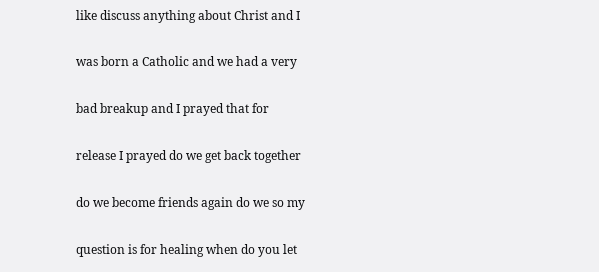like discuss anything about Christ and I

was born a Catholic and we had a very

bad breakup and I prayed that for

release I prayed do we get back together

do we become friends again do we so my

question is for healing when do you let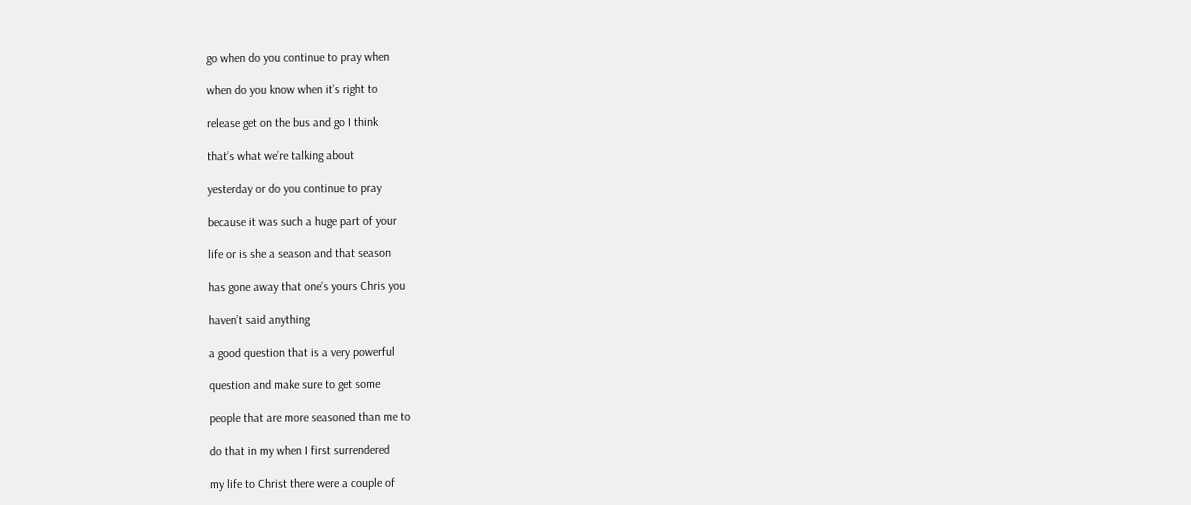go when do you continue to pray when

when do you know when it’s right to

release get on the bus and go I think

that’s what we’re talking about

yesterday or do you continue to pray

because it was such a huge part of your

life or is she a season and that season

has gone away that one’s yours Chris you

haven’t said anything

a good question that is a very powerful

question and make sure to get some

people that are more seasoned than me to

do that in my when I first surrendered

my life to Christ there were a couple of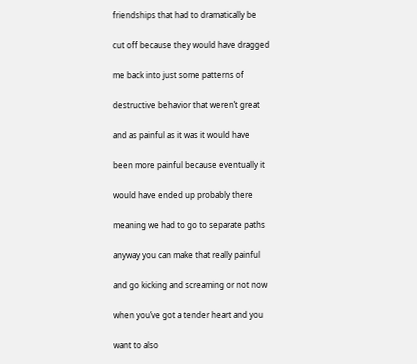friendships that had to dramatically be

cut off because they would have dragged

me back into just some patterns of

destructive behavior that weren’t great

and as painful as it was it would have

been more painful because eventually it

would have ended up probably there

meaning we had to go to separate paths

anyway you can make that really painful

and go kicking and screaming or not now

when you’ve got a tender heart and you

want to also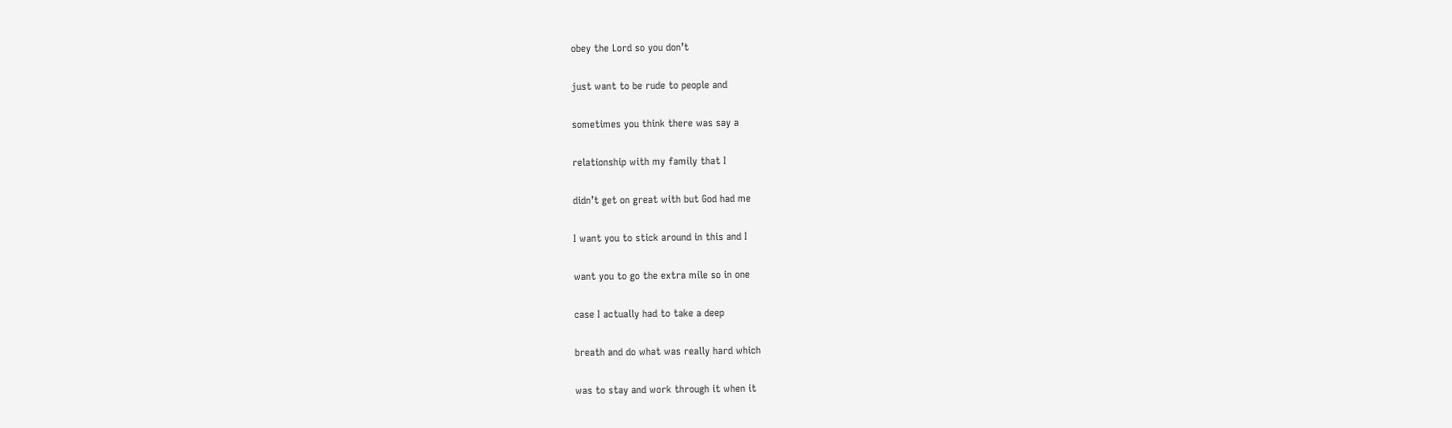obey the Lord so you don’t

just want to be rude to people and

sometimes you think there was say a

relationship with my family that I

didn’t get on great with but God had me

I want you to stick around in this and I

want you to go the extra mile so in one

case I actually had to take a deep

breath and do what was really hard which

was to stay and work through it when it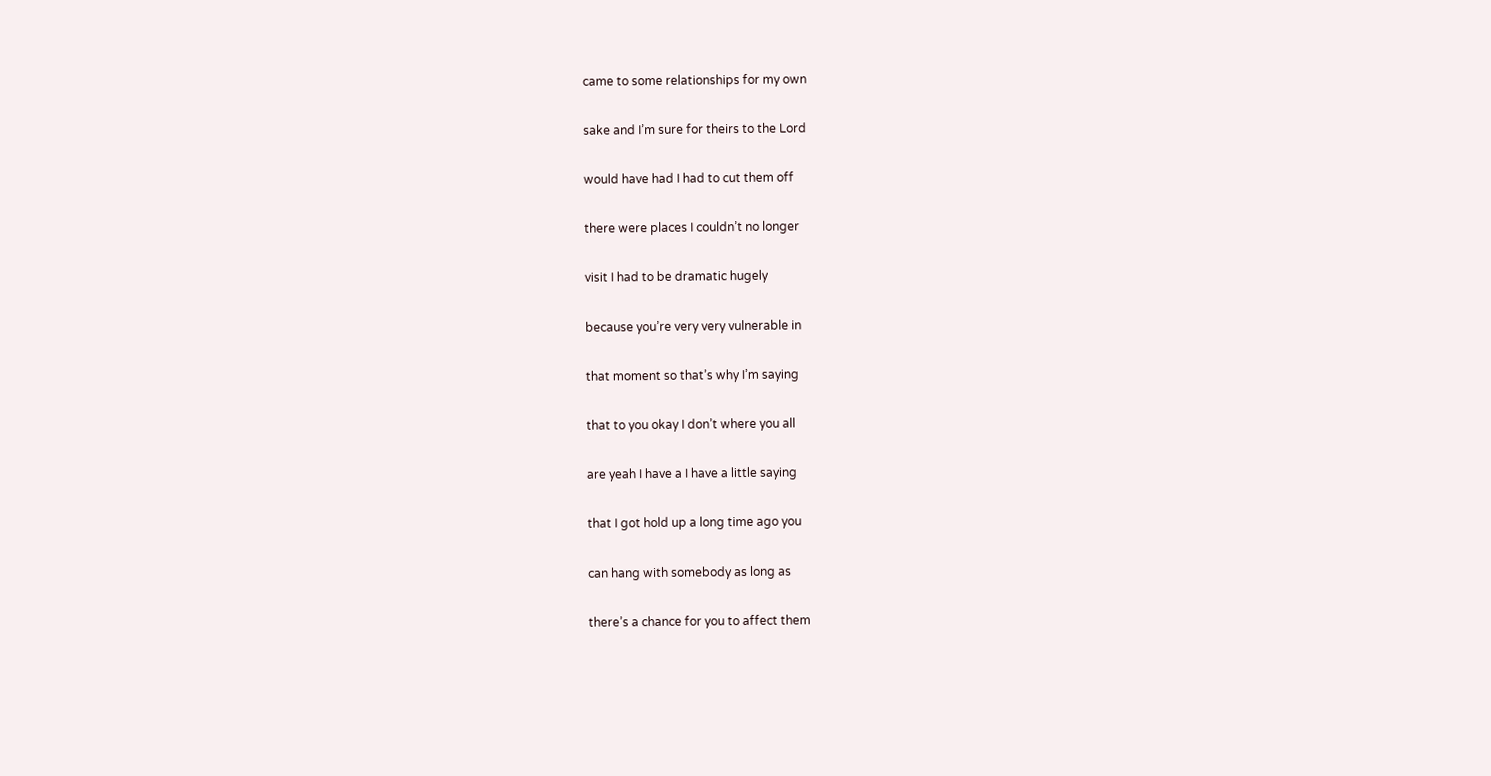came to some relationships for my own

sake and I’m sure for theirs to the Lord

would have had I had to cut them off

there were places I couldn’t no longer

visit I had to be dramatic hugely

because you’re very very vulnerable in

that moment so that’s why I’m saying

that to you okay I don’t where you all

are yeah I have a I have a little saying

that I got hold up a long time ago you

can hang with somebody as long as

there’s a chance for you to affect them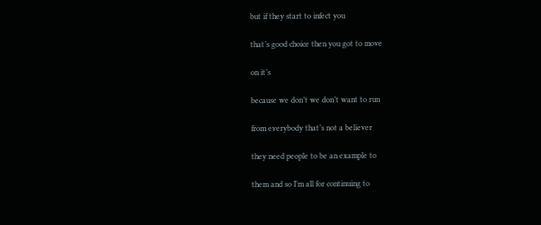but if they start to infect you

that’s good choice then you got to move

on it’s

because we don’t we don’t want to run

from everybody that’s not a believer

they need people to be an example to

them and so I’m all for continuing to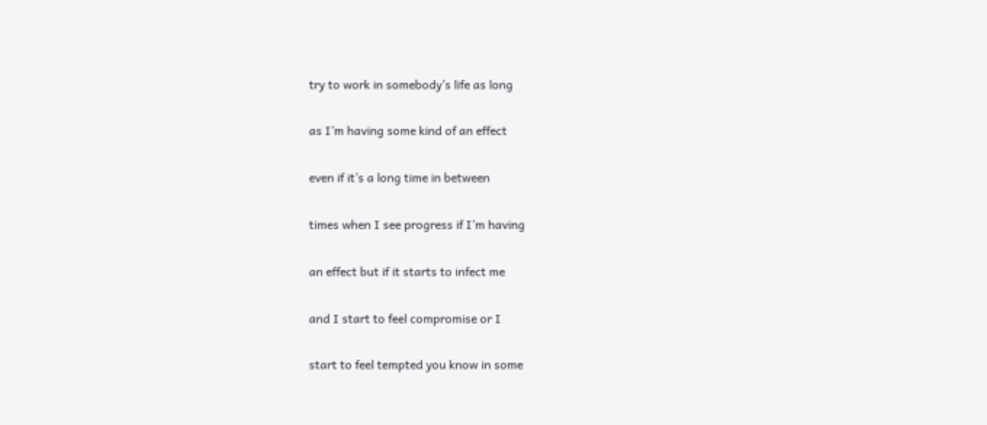try to work in somebody’s life as long

as I’m having some kind of an effect

even if it’s a long time in between

times when I see progress if I’m having

an effect but if it starts to infect me

and I start to feel compromise or I

start to feel tempted you know in some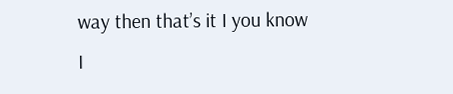way then that’s it I you know I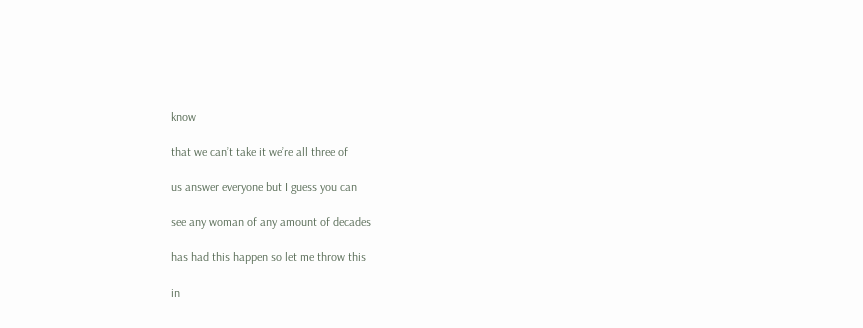know

that we can’t take it we’re all three of

us answer everyone but I guess you can

see any woman of any amount of decades

has had this happen so let me throw this

in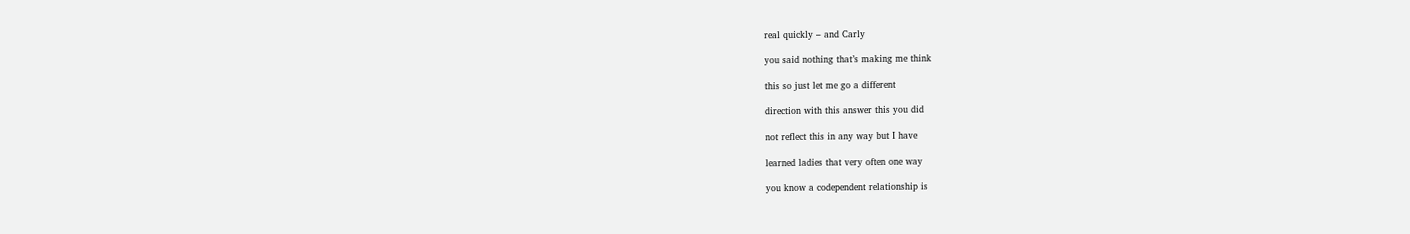real quickly – and Carly

you said nothing that’s making me think

this so just let me go a different

direction with this answer this you did

not reflect this in any way but I have

learned ladies that very often one way

you know a codependent relationship is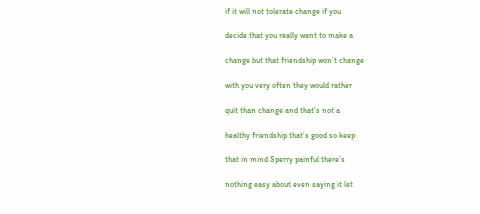if it will not tolerate change if you

decide that you really want to make a

change but that friendship won’t change

with you very often they would rather

quit than change and that’s not a

healthy friendship that’s good so keep

that in mind Sperry painful there’s

nothing easy about even saying it let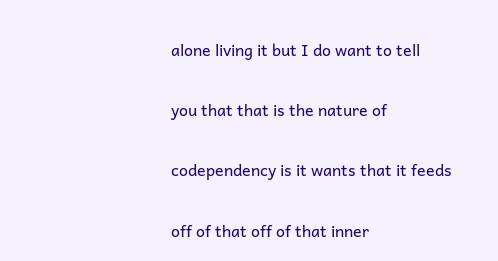alone living it but I do want to tell

you that that is the nature of

codependency is it wants that it feeds

off of that off of that inner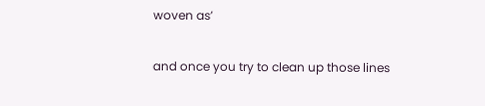woven as’

and once you try to clean up those lines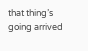that thing’s going arrived